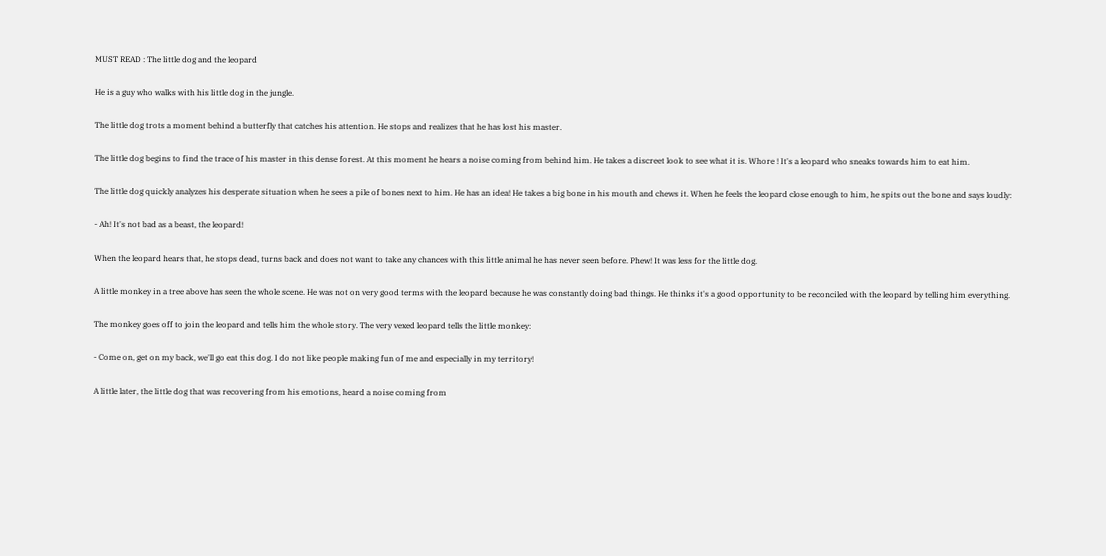MUST READ : The little dog and the leopard

He is a guy who walks with his little dog in the jungle.

The little dog trots a moment behind a butterfly that catches his attention. He stops and realizes that he has lost his master.

The little dog begins to find the trace of his master in this dense forest. At this moment he hears a noise coming from behind him. He takes a discreet look to see what it is. Whore ! It's a leopard who sneaks towards him to eat him.

The little dog quickly analyzes his desperate situation when he sees a pile of bones next to him. He has an idea! He takes a big bone in his mouth and chews it. When he feels the leopard close enough to him, he spits out the bone and says loudly:

- Ah! It's not bad as a beast, the leopard!

When the leopard hears that, he stops dead, turns back and does not want to take any chances with this little animal he has never seen before. Phew! It was less for the little dog.

A little monkey in a tree above has seen the whole scene. He was not on very good terms with the leopard because he was constantly doing bad things. He thinks it's a good opportunity to be reconciled with the leopard by telling him everything.

The monkey goes off to join the leopard and tells him the whole story. The very vexed leopard tells the little monkey:

- Come on, get on my back, we'll go eat this dog. I do not like people making fun of me and especially in my territory!

A little later, the little dog that was recovering from his emotions, heard a noise coming from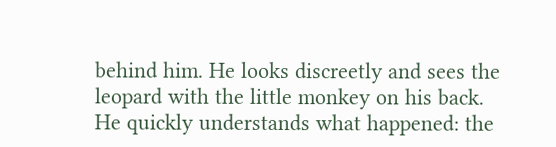behind him. He looks discreetly and sees the leopard with the little monkey on his back. He quickly understands what happened: the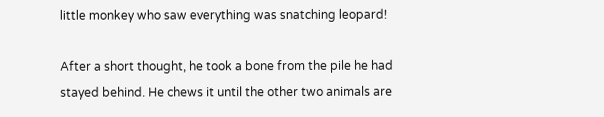little monkey who saw everything was snatching leopard!

After a short thought, he took a bone from the pile he had stayed behind. He chews it until the other two animals are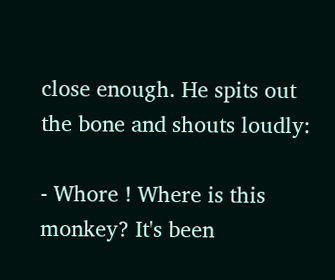close enough. He spits out the bone and shouts loudly:

- Whore ! Where is this monkey? It's been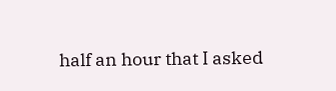half an hour that I asked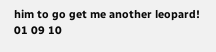him to go get me another leopard!
01 09 10